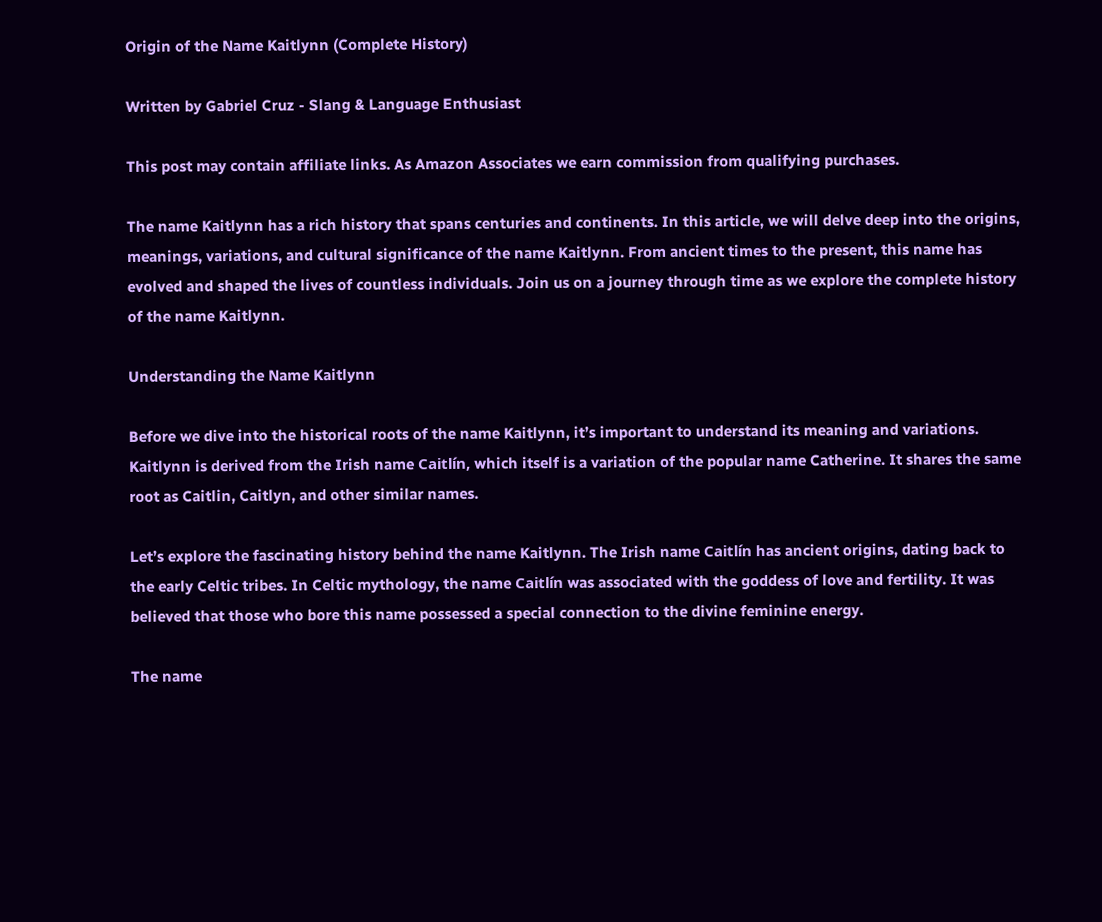Origin of the Name Kaitlynn (Complete History)

Written by Gabriel Cruz - Slang & Language Enthusiast

This post may contain affiliate links. As Amazon Associates we earn commission from qualifying purchases.

The name Kaitlynn has a rich history that spans centuries and continents. In this article, we will delve deep into the origins, meanings, variations, and cultural significance of the name Kaitlynn. From ancient times to the present, this name has evolved and shaped the lives of countless individuals. Join us on a journey through time as we explore the complete history of the name Kaitlynn.

Understanding the Name Kaitlynn

Before we dive into the historical roots of the name Kaitlynn, it’s important to understand its meaning and variations. Kaitlynn is derived from the Irish name Caitlín, which itself is a variation of the popular name Catherine. It shares the same root as Caitlin, Caitlyn, and other similar names.

Let’s explore the fascinating history behind the name Kaitlynn. The Irish name Caitlín has ancient origins, dating back to the early Celtic tribes. In Celtic mythology, the name Caitlín was associated with the goddess of love and fertility. It was believed that those who bore this name possessed a special connection to the divine feminine energy.

The name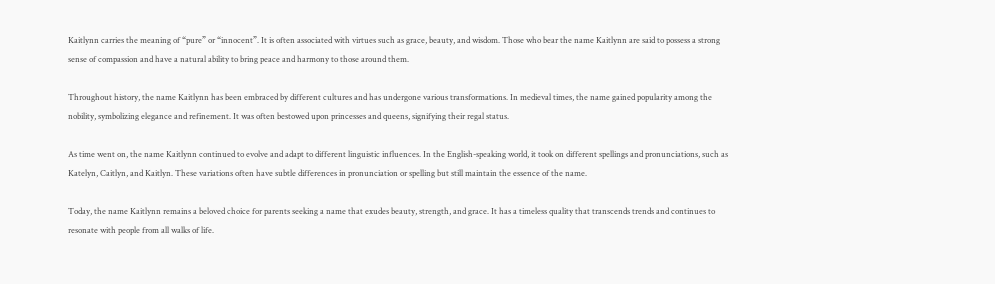Kaitlynn carries the meaning of “pure” or “innocent”. It is often associated with virtues such as grace, beauty, and wisdom. Those who bear the name Kaitlynn are said to possess a strong sense of compassion and have a natural ability to bring peace and harmony to those around them.

Throughout history, the name Kaitlynn has been embraced by different cultures and has undergone various transformations. In medieval times, the name gained popularity among the nobility, symbolizing elegance and refinement. It was often bestowed upon princesses and queens, signifying their regal status.

As time went on, the name Kaitlynn continued to evolve and adapt to different linguistic influences. In the English-speaking world, it took on different spellings and pronunciations, such as Katelyn, Caitlyn, and Kaitlyn. These variations often have subtle differences in pronunciation or spelling but still maintain the essence of the name.

Today, the name Kaitlynn remains a beloved choice for parents seeking a name that exudes beauty, strength, and grace. It has a timeless quality that transcends trends and continues to resonate with people from all walks of life.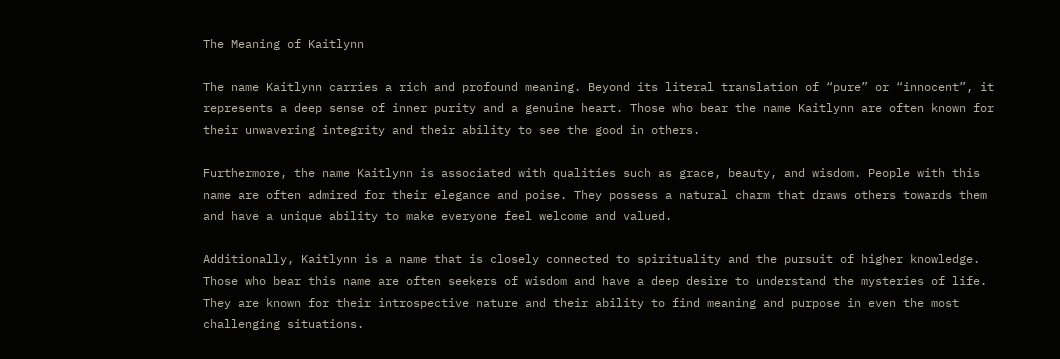The Meaning of Kaitlynn

The name Kaitlynn carries a rich and profound meaning. Beyond its literal translation of “pure” or “innocent”, it represents a deep sense of inner purity and a genuine heart. Those who bear the name Kaitlynn are often known for their unwavering integrity and their ability to see the good in others.

Furthermore, the name Kaitlynn is associated with qualities such as grace, beauty, and wisdom. People with this name are often admired for their elegance and poise. They possess a natural charm that draws others towards them and have a unique ability to make everyone feel welcome and valued.

Additionally, Kaitlynn is a name that is closely connected to spirituality and the pursuit of higher knowledge. Those who bear this name are often seekers of wisdom and have a deep desire to understand the mysteries of life. They are known for their introspective nature and their ability to find meaning and purpose in even the most challenging situations.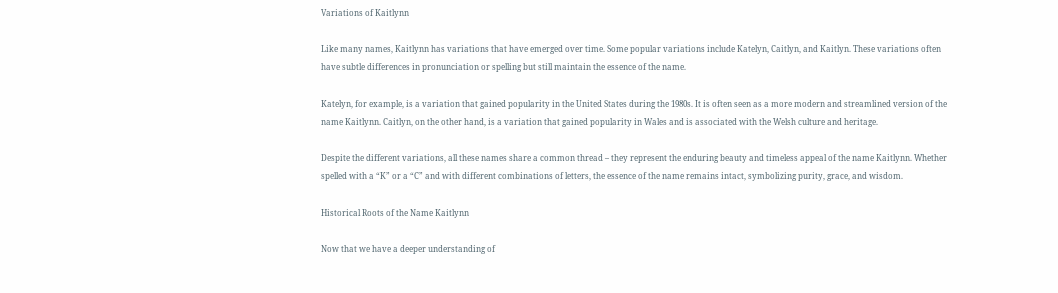Variations of Kaitlynn

Like many names, Kaitlynn has variations that have emerged over time. Some popular variations include Katelyn, Caitlyn, and Kaitlyn. These variations often have subtle differences in pronunciation or spelling but still maintain the essence of the name.

Katelyn, for example, is a variation that gained popularity in the United States during the 1980s. It is often seen as a more modern and streamlined version of the name Kaitlynn. Caitlyn, on the other hand, is a variation that gained popularity in Wales and is associated with the Welsh culture and heritage.

Despite the different variations, all these names share a common thread – they represent the enduring beauty and timeless appeal of the name Kaitlynn. Whether spelled with a “K” or a “C” and with different combinations of letters, the essence of the name remains intact, symbolizing purity, grace, and wisdom.

Historical Roots of the Name Kaitlynn

Now that we have a deeper understanding of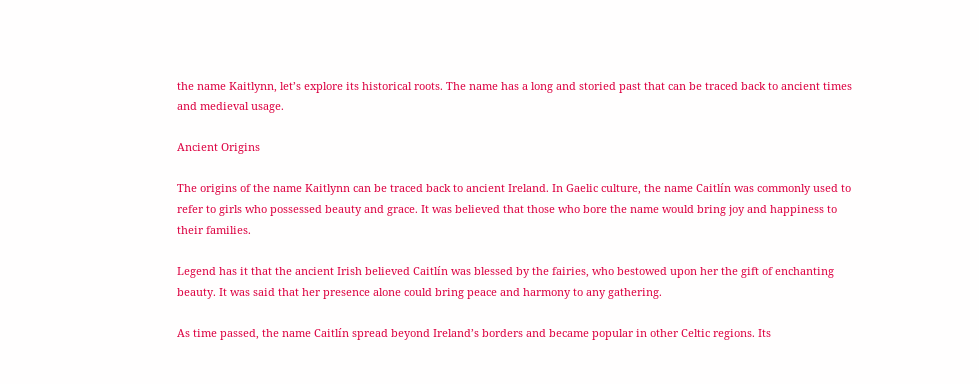the name Kaitlynn, let’s explore its historical roots. The name has a long and storied past that can be traced back to ancient times and medieval usage.

Ancient Origins

The origins of the name Kaitlynn can be traced back to ancient Ireland. In Gaelic culture, the name Caitlín was commonly used to refer to girls who possessed beauty and grace. It was believed that those who bore the name would bring joy and happiness to their families.

Legend has it that the ancient Irish believed Caitlín was blessed by the fairies, who bestowed upon her the gift of enchanting beauty. It was said that her presence alone could bring peace and harmony to any gathering.

As time passed, the name Caitlín spread beyond Ireland’s borders and became popular in other Celtic regions. Its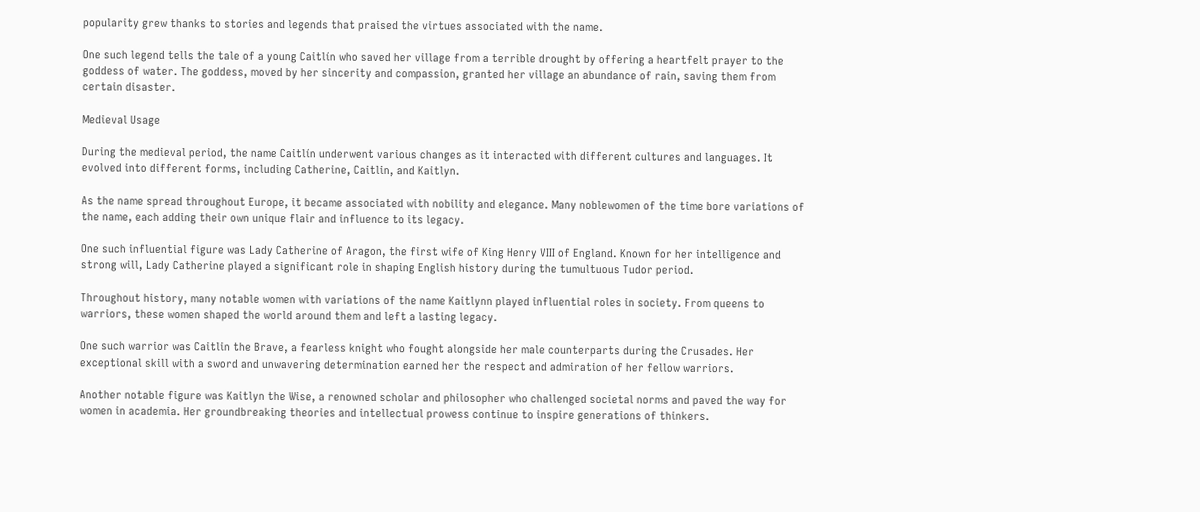popularity grew thanks to stories and legends that praised the virtues associated with the name.

One such legend tells the tale of a young Caitlín who saved her village from a terrible drought by offering a heartfelt prayer to the goddess of water. The goddess, moved by her sincerity and compassion, granted her village an abundance of rain, saving them from certain disaster.

Medieval Usage

During the medieval period, the name Caitlín underwent various changes as it interacted with different cultures and languages. It evolved into different forms, including Catherine, Caitlin, and Kaitlyn.

As the name spread throughout Europe, it became associated with nobility and elegance. Many noblewomen of the time bore variations of the name, each adding their own unique flair and influence to its legacy.

One such influential figure was Lady Catherine of Aragon, the first wife of King Henry VIII of England. Known for her intelligence and strong will, Lady Catherine played a significant role in shaping English history during the tumultuous Tudor period.

Throughout history, many notable women with variations of the name Kaitlynn played influential roles in society. From queens to warriors, these women shaped the world around them and left a lasting legacy.

One such warrior was Caitlin the Brave, a fearless knight who fought alongside her male counterparts during the Crusades. Her exceptional skill with a sword and unwavering determination earned her the respect and admiration of her fellow warriors.

Another notable figure was Kaitlyn the Wise, a renowned scholar and philosopher who challenged societal norms and paved the way for women in academia. Her groundbreaking theories and intellectual prowess continue to inspire generations of thinkers.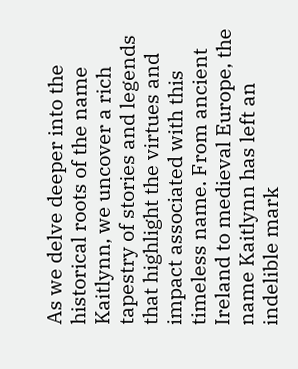As we delve deeper into the historical roots of the name Kaitlynn, we uncover a rich tapestry of stories and legends that highlight the virtues and impact associated with this timeless name. From ancient Ireland to medieval Europe, the name Kaitlynn has left an indelible mark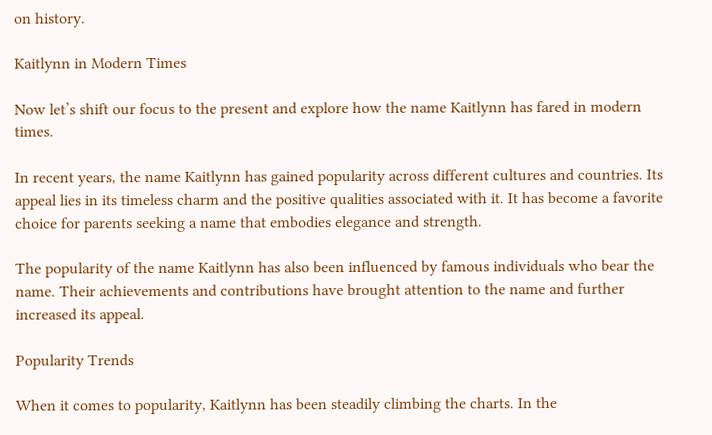on history.

Kaitlynn in Modern Times

Now let’s shift our focus to the present and explore how the name Kaitlynn has fared in modern times.

In recent years, the name Kaitlynn has gained popularity across different cultures and countries. Its appeal lies in its timeless charm and the positive qualities associated with it. It has become a favorite choice for parents seeking a name that embodies elegance and strength.

The popularity of the name Kaitlynn has also been influenced by famous individuals who bear the name. Their achievements and contributions have brought attention to the name and further increased its appeal.

Popularity Trends

When it comes to popularity, Kaitlynn has been steadily climbing the charts. In the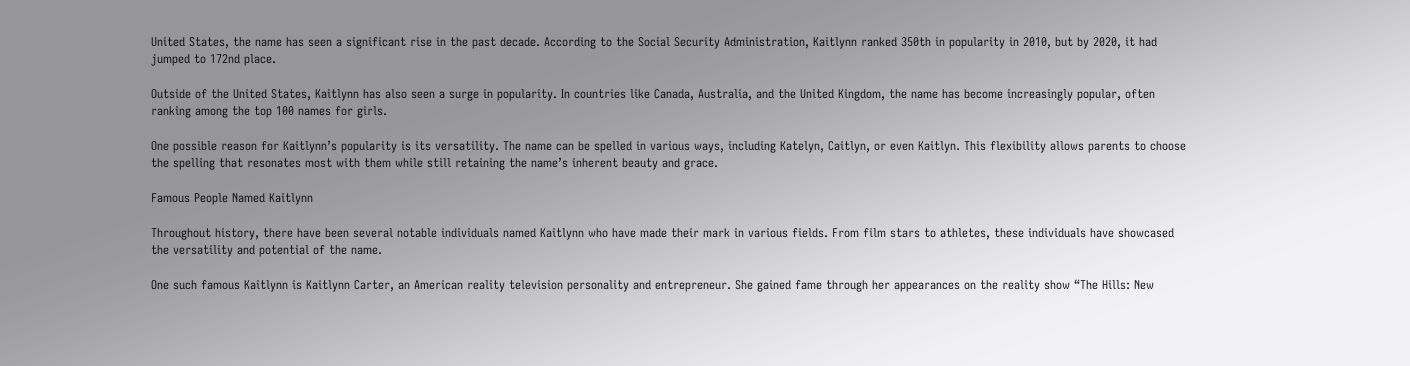United States, the name has seen a significant rise in the past decade. According to the Social Security Administration, Kaitlynn ranked 350th in popularity in 2010, but by 2020, it had jumped to 172nd place.

Outside of the United States, Kaitlynn has also seen a surge in popularity. In countries like Canada, Australia, and the United Kingdom, the name has become increasingly popular, often ranking among the top 100 names for girls.

One possible reason for Kaitlynn’s popularity is its versatility. The name can be spelled in various ways, including Katelyn, Caitlyn, or even Kaitlyn. This flexibility allows parents to choose the spelling that resonates most with them while still retaining the name’s inherent beauty and grace.

Famous People Named Kaitlynn

Throughout history, there have been several notable individuals named Kaitlynn who have made their mark in various fields. From film stars to athletes, these individuals have showcased the versatility and potential of the name.

One such famous Kaitlynn is Kaitlynn Carter, an American reality television personality and entrepreneur. She gained fame through her appearances on the reality show “The Hills: New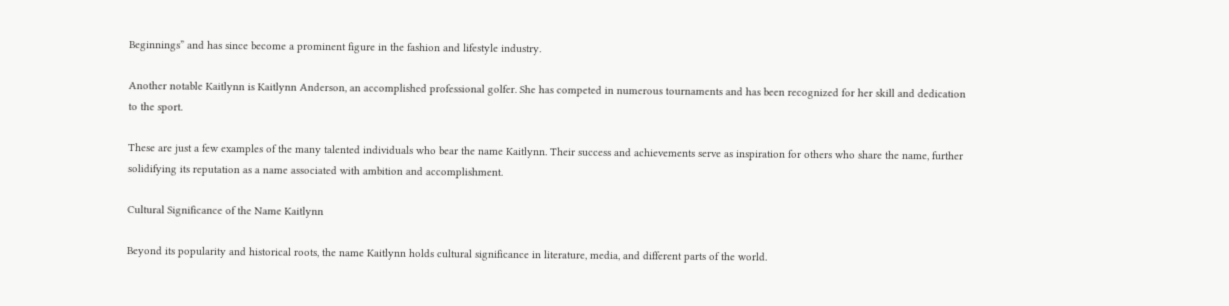Beginnings” and has since become a prominent figure in the fashion and lifestyle industry.

Another notable Kaitlynn is Kaitlynn Anderson, an accomplished professional golfer. She has competed in numerous tournaments and has been recognized for her skill and dedication to the sport.

These are just a few examples of the many talented individuals who bear the name Kaitlynn. Their success and achievements serve as inspiration for others who share the name, further solidifying its reputation as a name associated with ambition and accomplishment.

Cultural Significance of the Name Kaitlynn

Beyond its popularity and historical roots, the name Kaitlynn holds cultural significance in literature, media, and different parts of the world.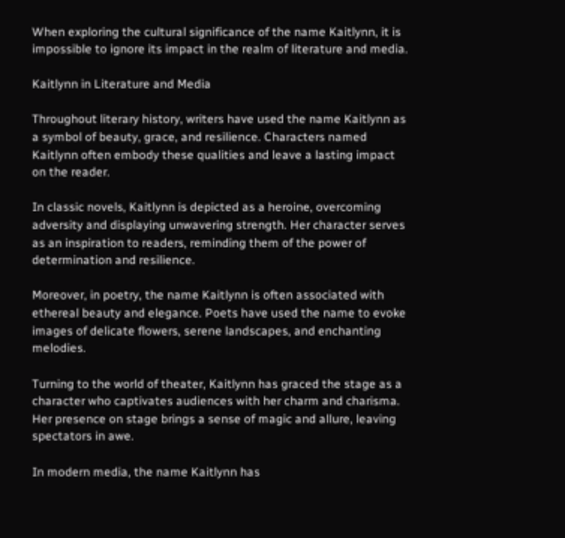When exploring the cultural significance of the name Kaitlynn, it is impossible to ignore its impact in the realm of literature and media.

Kaitlynn in Literature and Media

Throughout literary history, writers have used the name Kaitlynn as a symbol of beauty, grace, and resilience. Characters named Kaitlynn often embody these qualities and leave a lasting impact on the reader.

In classic novels, Kaitlynn is depicted as a heroine, overcoming adversity and displaying unwavering strength. Her character serves as an inspiration to readers, reminding them of the power of determination and resilience.

Moreover, in poetry, the name Kaitlynn is often associated with ethereal beauty and elegance. Poets have used the name to evoke images of delicate flowers, serene landscapes, and enchanting melodies.

Turning to the world of theater, Kaitlynn has graced the stage as a character who captivates audiences with her charm and charisma. Her presence on stage brings a sense of magic and allure, leaving spectators in awe.

In modern media, the name Kaitlynn has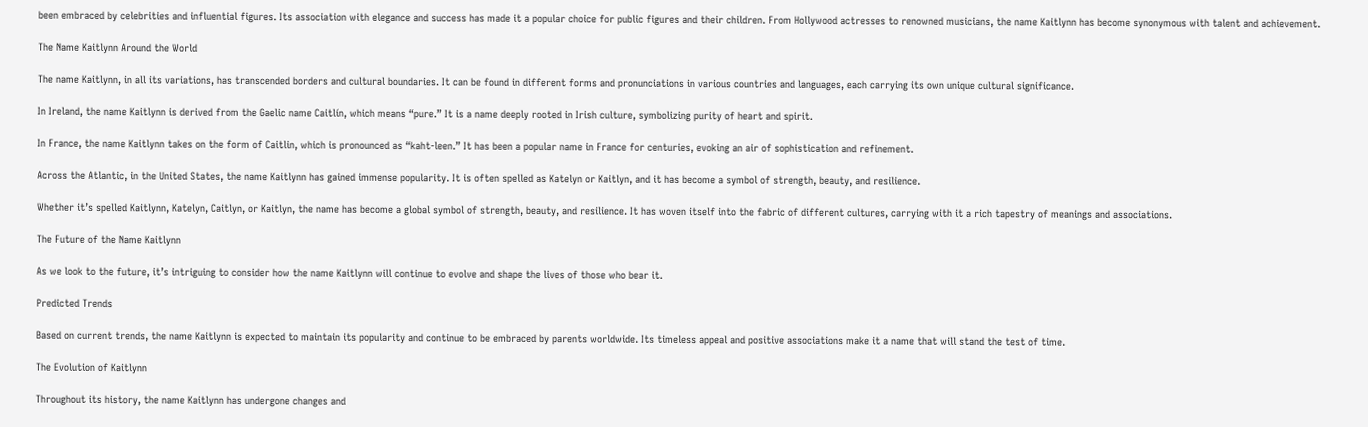been embraced by celebrities and influential figures. Its association with elegance and success has made it a popular choice for public figures and their children. From Hollywood actresses to renowned musicians, the name Kaitlynn has become synonymous with talent and achievement.

The Name Kaitlynn Around the World

The name Kaitlynn, in all its variations, has transcended borders and cultural boundaries. It can be found in different forms and pronunciations in various countries and languages, each carrying its own unique cultural significance.

In Ireland, the name Kaitlynn is derived from the Gaelic name Caitlín, which means “pure.” It is a name deeply rooted in Irish culture, symbolizing purity of heart and spirit.

In France, the name Kaitlynn takes on the form of Caitlin, which is pronounced as “kaht-leen.” It has been a popular name in France for centuries, evoking an air of sophistication and refinement.

Across the Atlantic, in the United States, the name Kaitlynn has gained immense popularity. It is often spelled as Katelyn or Kaitlyn, and it has become a symbol of strength, beauty, and resilience.

Whether it’s spelled Kaitlynn, Katelyn, Caitlyn, or Kaitlyn, the name has become a global symbol of strength, beauty, and resilience. It has woven itself into the fabric of different cultures, carrying with it a rich tapestry of meanings and associations.

The Future of the Name Kaitlynn

As we look to the future, it’s intriguing to consider how the name Kaitlynn will continue to evolve and shape the lives of those who bear it.

Predicted Trends

Based on current trends, the name Kaitlynn is expected to maintain its popularity and continue to be embraced by parents worldwide. Its timeless appeal and positive associations make it a name that will stand the test of time.

The Evolution of Kaitlynn

Throughout its history, the name Kaitlynn has undergone changes and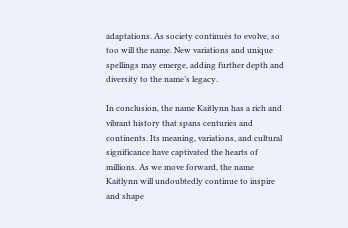adaptations. As society continues to evolve, so too will the name. New variations and unique spellings may emerge, adding further depth and diversity to the name’s legacy.

In conclusion, the name Kaitlynn has a rich and vibrant history that spans centuries and continents. Its meaning, variations, and cultural significance have captivated the hearts of millions. As we move forward, the name Kaitlynn will undoubtedly continue to inspire and shape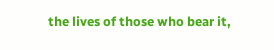the lives of those who bear it,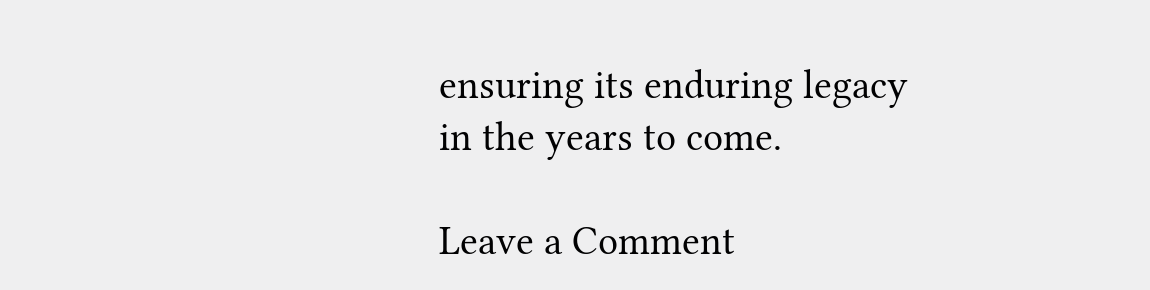ensuring its enduring legacy in the years to come.

Leave a Comment